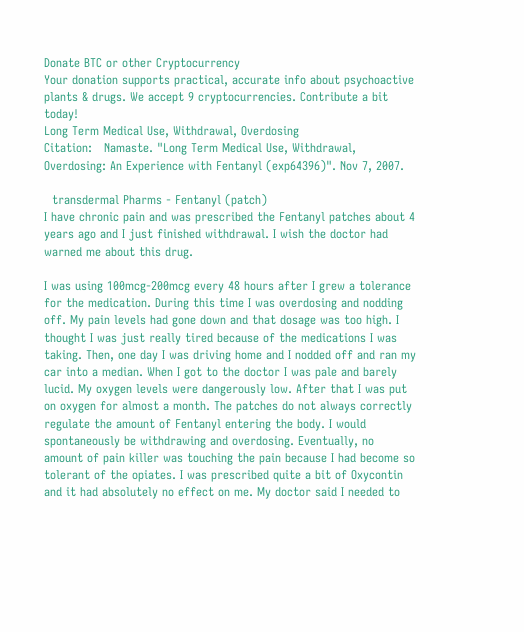Donate BTC or other Cryptocurrency
Your donation supports practical, accurate info about psychoactive
plants & drugs. We accept 9 cryptocurrencies. Contribute a bit today!
Long Term Medical Use, Withdrawal, Overdosing
Citation:   Namaste. "Long Term Medical Use, Withdrawal, Overdosing: An Experience with Fentanyl (exp64396)". Nov 7, 2007.

  transdermal Pharms - Fentanyl (patch)
I have chronic pain and was prescribed the Fentanyl patches about 4 years ago and I just finished withdrawal. I wish the doctor had warned me about this drug.

I was using 100mcg-200mcg every 48 hours after I grew a tolerance for the medication. During this time I was overdosing and nodding off. My pain levels had gone down and that dosage was too high. I thought I was just really tired because of the medications I was taking. Then, one day I was driving home and I nodded off and ran my car into a median. When I got to the doctor I was pale and barely lucid. My oxygen levels were dangerously low. After that I was put on oxygen for almost a month. The patches do not always correctly regulate the amount of Fentanyl entering the body. I would spontaneously be withdrawing and overdosing. Eventually, no amount of pain killer was touching the pain because I had become so tolerant of the opiates. I was prescribed quite a bit of Oxycontin and it had absolutely no effect on me. My doctor said I needed to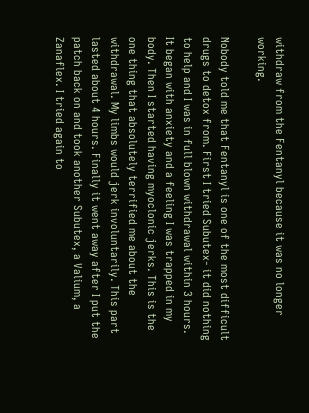withdraw from the Fentanyl because it was no longer working.

Nobody told me that Fentanyl is one of the most difficult drugs to detox from. First I tried Subutex- it did nothing to help and I was in full blown withdrawal within 3 hours. It began with anxiety and a feeling I was trapped in my body. Then I started having myoclonic jerks. This is the one thing that absolutely terrified me about the withdrawal. My limbs would jerk involuntarily. This part lasted about 4 hours. Finally it went away after I put the patch back on and took another Subutex, a Valium, a Zanaflex. I tried again to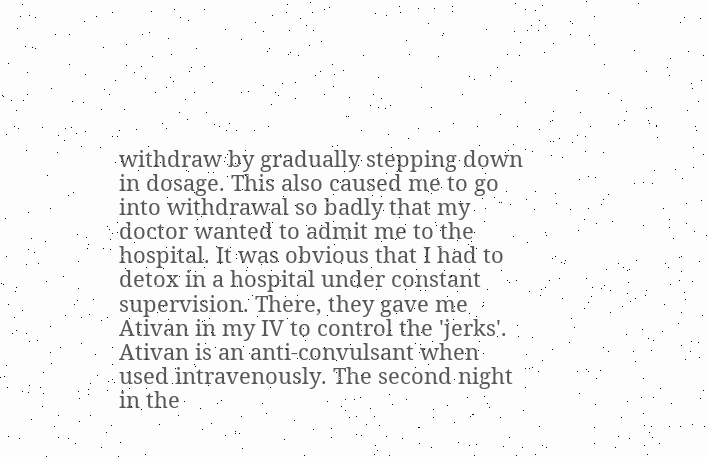withdraw by gradually stepping down in dosage. This also caused me to go into withdrawal so badly that my doctor wanted to admit me to the hospital. It was obvious that I had to detox in a hospital under constant supervision. There, they gave me Ativan in my IV to control the 'jerks'. Ativan is an anti-convulsant when used intravenously. The second night in the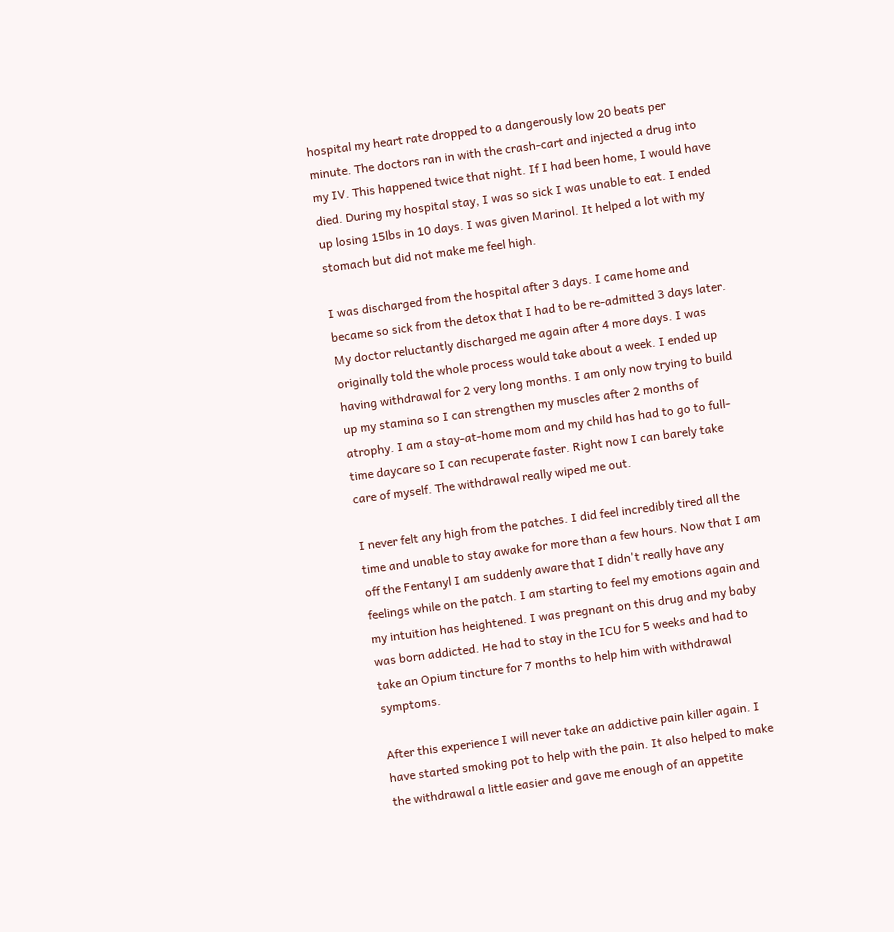hospital my heart rate dropped to a dangerously low 20 beats per minute. The doctors ran in with the crash-cart and injected a drug into my IV. This happened twice that night. If I had been home, I would have died. During my hospital stay, I was so sick I was unable to eat. I ended up losing 15lbs in 10 days. I was given Marinol. It helped a lot with my stomach but did not make me feel high.

I was discharged from the hospital after 3 days. I came home and became so sick from the detox that I had to be re-admitted 3 days later. My doctor reluctantly discharged me again after 4 more days. I was originally told the whole process would take about a week. I ended up having withdrawal for 2 very long months. I am only now trying to build up my stamina so I can strengthen my muscles after 2 months of atrophy. I am a stay-at-home mom and my child has had to go to full-time daycare so I can recuperate faster. Right now I can barely take care of myself. The withdrawal really wiped me out.

I never felt any high from the patches. I did feel incredibly tired all the time and unable to stay awake for more than a few hours. Now that I am off the Fentanyl I am suddenly aware that I didn't really have any feelings while on the patch. I am starting to feel my emotions again and my intuition has heightened. I was pregnant on this drug and my baby was born addicted. He had to stay in the ICU for 5 weeks and had to take an Opium tincture for 7 months to help him with withdrawal symptoms.

After this experience I will never take an addictive pain killer again. I have started smoking pot to help with the pain. It also helped to make the withdrawal a little easier and gave me enough of an appetite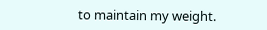to maintain my weight.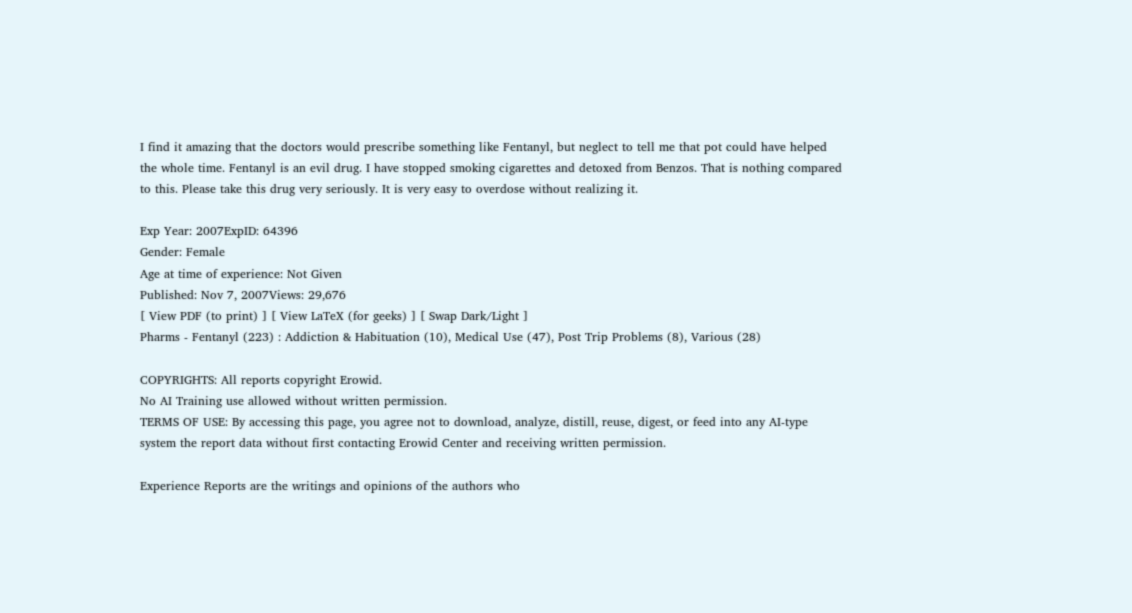I find it amazing that the doctors would prescribe something like Fentanyl, but neglect to tell me that pot could have helped the whole time. Fentanyl is an evil drug. I have stopped smoking cigarettes and detoxed from Benzos. That is nothing compared to this. Please take this drug very seriously. It is very easy to overdose without realizing it.

Exp Year: 2007ExpID: 64396
Gender: Female
Age at time of experience: Not Given
Published: Nov 7, 2007Views: 29,676
[ View PDF (to print) ] [ View LaTeX (for geeks) ] [ Swap Dark/Light ]
Pharms - Fentanyl (223) : Addiction & Habituation (10), Medical Use (47), Post Trip Problems (8), Various (28)

COPYRIGHTS: All reports copyright Erowid.
No AI Training use allowed without written permission.
TERMS OF USE: By accessing this page, you agree not to download, analyze, distill, reuse, digest, or feed into any AI-type system the report data without first contacting Erowid Center and receiving written permission.

Experience Reports are the writings and opinions of the authors who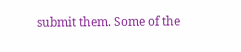submit them. Some of the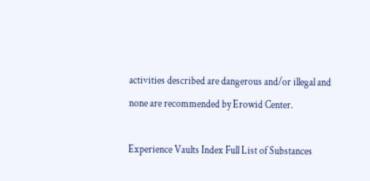activities described are dangerous and/or illegal and none are recommended by Erowid Center.

Experience Vaults Index Full List of Substances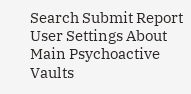Search Submit Report User Settings About Main Psychoactive Vaults